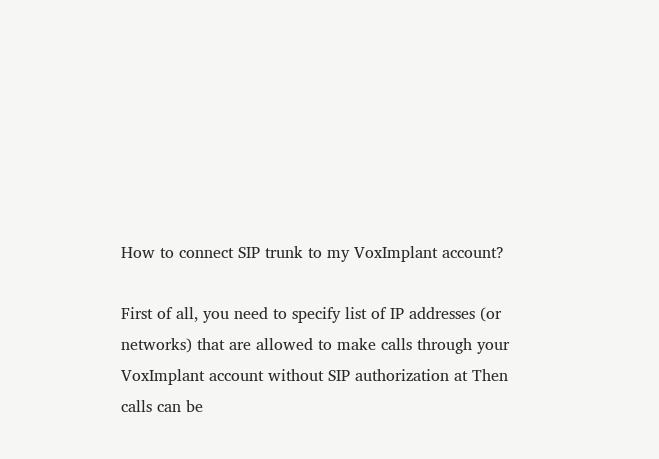How to connect SIP trunk to my VoxImplant account?

First of all, you need to specify list of IP addresses (or networks) that are allowed to make calls through your VoxImplant account without SIP authorization at Then calls can be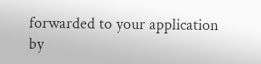forwarded to your application by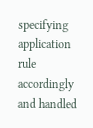specifying application rule accordingly and handled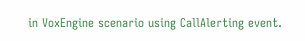in VoxEngine scenario using CallAlerting event.